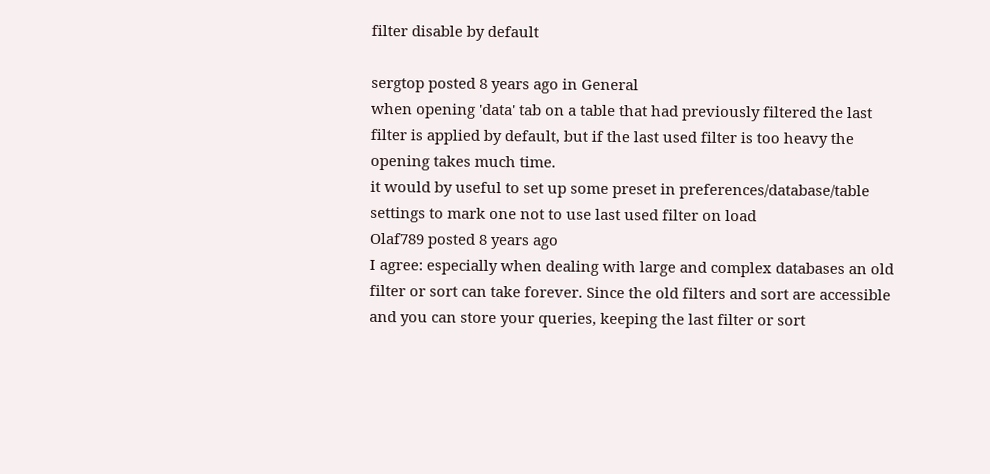filter disable by default

sergtop posted 8 years ago in General
when opening 'data' tab on a table that had previously filtered the last filter is applied by default, but if the last used filter is too heavy the opening takes much time.
it would by useful to set up some preset in preferences/database/table settings to mark one not to use last used filter on load
Olaf789 posted 8 years ago
I agree: especially when dealing with large and complex databases an old filter or sort can take forever. Since the old filters and sort are accessible and you can store your queries, keeping the last filter or sort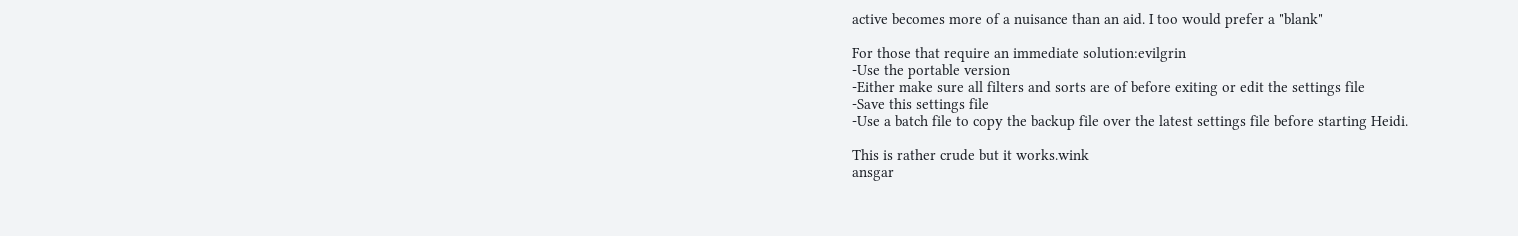active becomes more of a nuisance than an aid. I too would prefer a "blank"

For those that require an immediate solution:evilgrin
-Use the portable version
-Either make sure all filters and sorts are of before exiting or edit the settings file
-Save this settings file
-Use a batch file to copy the backup file over the latest settings file before starting Heidi.

This is rather crude but it works.wink
ansgar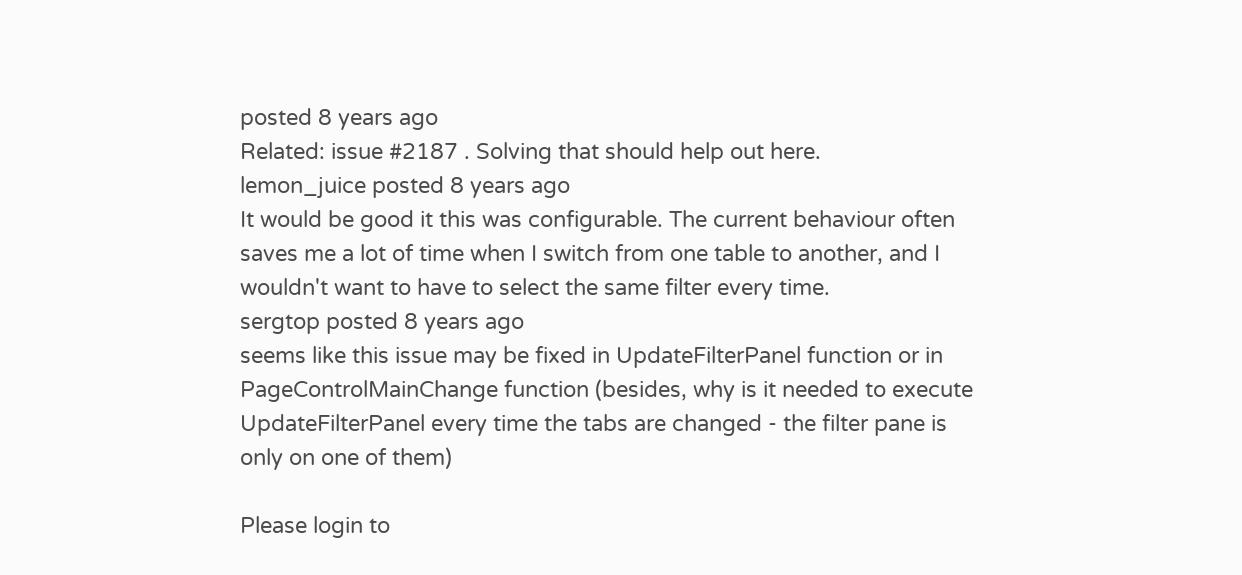posted 8 years ago
Related: issue #2187 . Solving that should help out here.
lemon_juice posted 8 years ago
It would be good it this was configurable. The current behaviour often saves me a lot of time when I switch from one table to another, and I wouldn't want to have to select the same filter every time.
sergtop posted 8 years ago
seems like this issue may be fixed in UpdateFilterPanel function or in PageControlMainChange function (besides, why is it needed to execute UpdateFilterPanel every time the tabs are changed - the filter pane is only on one of them)

Please login to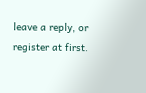leave a reply, or register at first.